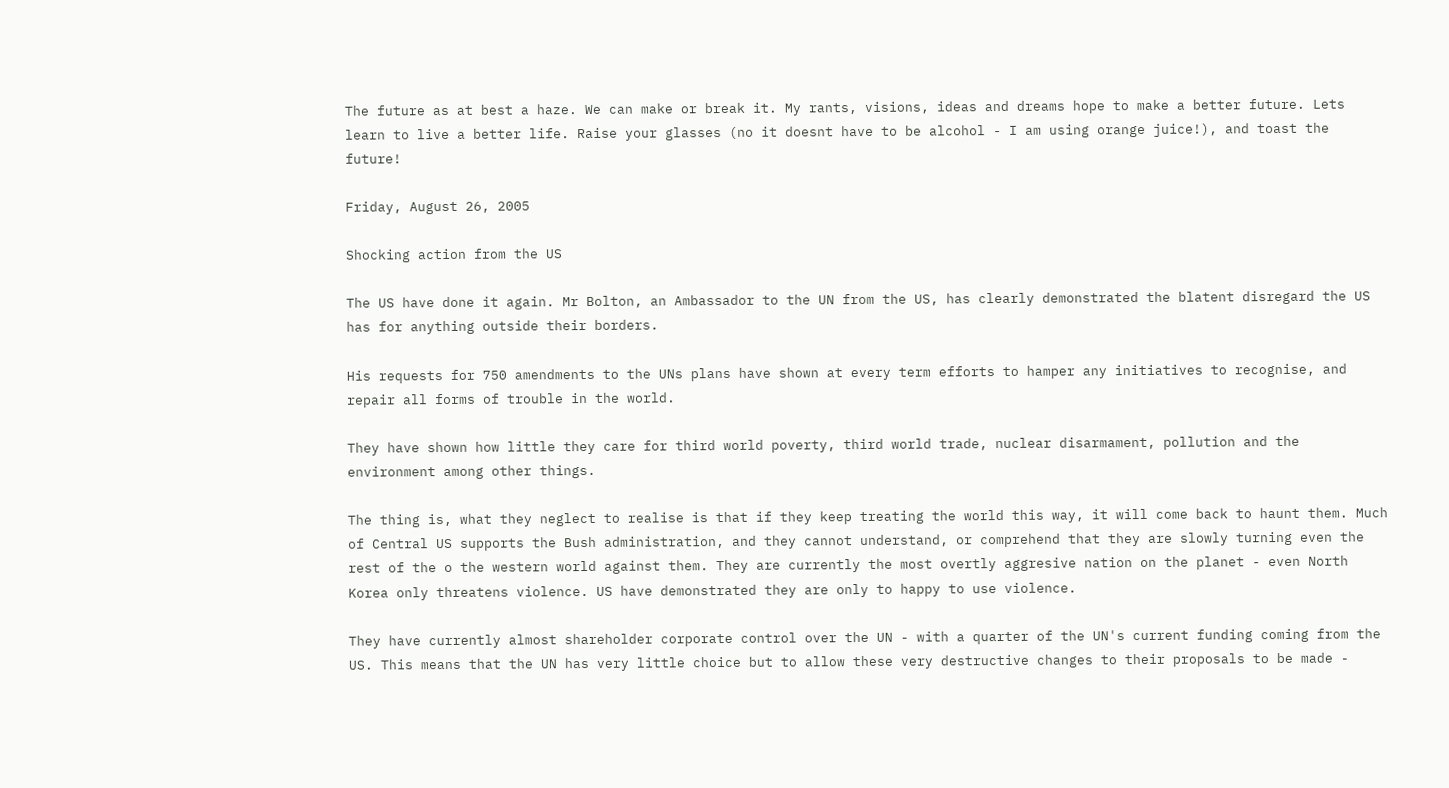The future as at best a haze. We can make or break it. My rants, visions, ideas and dreams hope to make a better future. Lets learn to live a better life. Raise your glasses (no it doesnt have to be alcohol - I am using orange juice!), and toast the future!

Friday, August 26, 2005

Shocking action from the US

The US have done it again. Mr Bolton, an Ambassador to the UN from the US, has clearly demonstrated the blatent disregard the US has for anything outside their borders.

His requests for 750 amendments to the UNs plans have shown at every term efforts to hamper any initiatives to recognise, and repair all forms of trouble in the world.

They have shown how little they care for third world poverty, third world trade, nuclear disarmament, pollution and the environment among other things.

The thing is, what they neglect to realise is that if they keep treating the world this way, it will come back to haunt them. Much of Central US supports the Bush administration, and they cannot understand, or comprehend that they are slowly turning even the rest of the o the western world against them. They are currently the most overtly aggresive nation on the planet - even North Korea only threatens violence. US have demonstrated they are only to happy to use violence.

They have currently almost shareholder corporate control over the UN - with a quarter of the UN's current funding coming from the US. This means that the UN has very little choice but to allow these very destructive changes to their proposals to be made -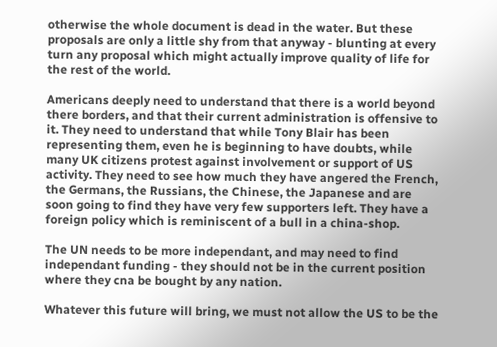otherwise the whole document is dead in the water. But these proposals are only a little shy from that anyway - blunting at every turn any proposal which might actually improve quality of life for the rest of the world.

Americans deeply need to understand that there is a world beyond there borders, and that their current administration is offensive to it. They need to understand that while Tony Blair has been representing them, even he is beginning to have doubts, while many UK citizens protest against involvement or support of US activity. They need to see how much they have angered the French, the Germans, the Russians, the Chinese, the Japanese and are soon going to find they have very few supporters left. They have a foreign policy which is reminiscent of a bull in a china-shop.

The UN needs to be more independant, and may need to find independant funding - they should not be in the current position where they cna be bought by any nation.

Whatever this future will bring, we must not allow the US to be the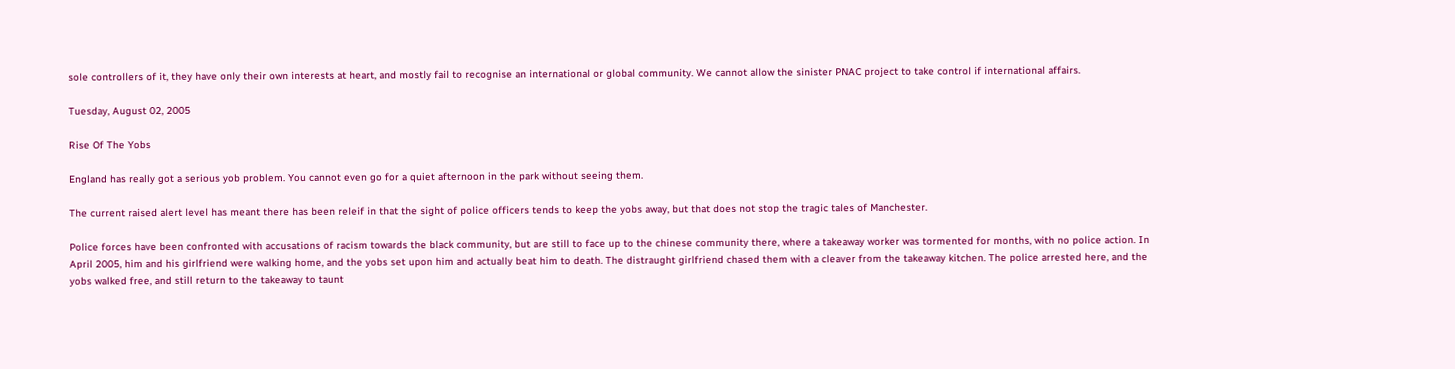sole controllers of it, they have only their own interests at heart, and mostly fail to recognise an international or global community. We cannot allow the sinister PNAC project to take control if international affairs.

Tuesday, August 02, 2005

Rise Of The Yobs

England has really got a serious yob problem. You cannot even go for a quiet afternoon in the park without seeing them.

The current raised alert level has meant there has been releif in that the sight of police officers tends to keep the yobs away, but that does not stop the tragic tales of Manchester.

Police forces have been confronted with accusations of racism towards the black community, but are still to face up to the chinese community there, where a takeaway worker was tormented for months, with no police action. In April 2005, him and his girlfriend were walking home, and the yobs set upon him and actually beat him to death. The distraught girlfriend chased them with a cleaver from the takeaway kitchen. The police arrested here, and the yobs walked free, and still return to the takeaway to taunt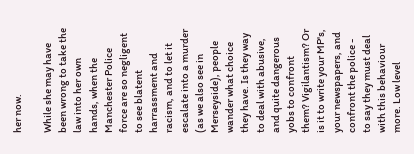her now.

While she may have been wrong to take the law into her own hands, when the Manchester Police force are so negligent to see blatent harrassment and racism, and to let it escalate into a murder (as we also see in Merseyside), people wander what choice they have. Is they way to deal with abusive, and quite dangerous yobs to confront them? Vigilantism? Or is it to write your MP's, your newspapers, and confront the police - to say they must deal with this behaviour more. Low level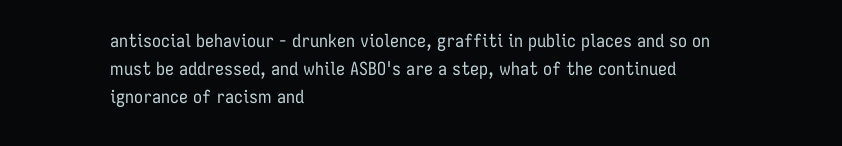antisocial behaviour - drunken violence, graffiti in public places and so on must be addressed, and while ASBO's are a step, what of the continued ignorance of racism and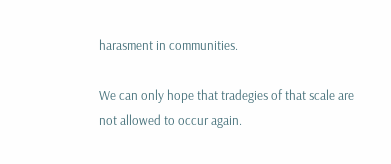harasment in communities.

We can only hope that tradegies of that scale are not allowed to occur again.